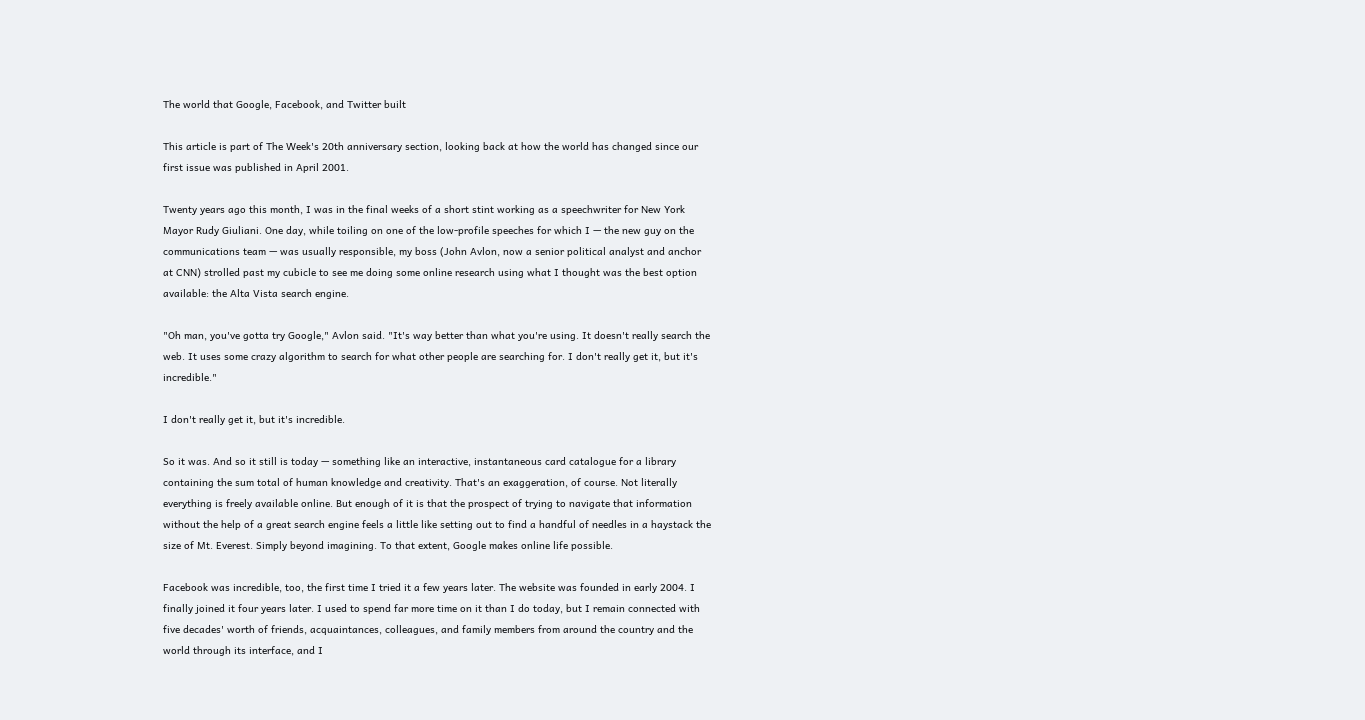The world that Google, Facebook, and Twitter built

This article is part of The Week's 20th anniversary section, looking back at how the world has changed since our first issue was published in April 2001.

Twenty years ago this month, I was in the final weeks of a short stint working as a speechwriter for New York Mayor Rudy Giuliani. One day, while toiling on one of the low-profile speeches for which I — the new guy on the communications team — was usually responsible, my boss (John Avlon, now a senior political analyst and anchor at CNN) strolled past my cubicle to see me doing some online research using what I thought was the best option available: the Alta Vista search engine.

"Oh man, you've gotta try Google," Avlon said. "It's way better than what you're using. It doesn't really search the web. It uses some crazy algorithm to search for what other people are searching for. I don't really get it, but it's incredible."

I don't really get it, but it's incredible.

So it was. And so it still is today — something like an interactive, instantaneous card catalogue for a library containing the sum total of human knowledge and creativity. That's an exaggeration, of course. Not literally everything is freely available online. But enough of it is that the prospect of trying to navigate that information without the help of a great search engine feels a little like setting out to find a handful of needles in a haystack the size of Mt. Everest. Simply beyond imagining. To that extent, Google makes online life possible.

Facebook was incredible, too, the first time I tried it a few years later. The website was founded in early 2004. I finally joined it four years later. I used to spend far more time on it than I do today, but I remain connected with five decades' worth of friends, acquaintances, colleagues, and family members from around the country and the world through its interface, and I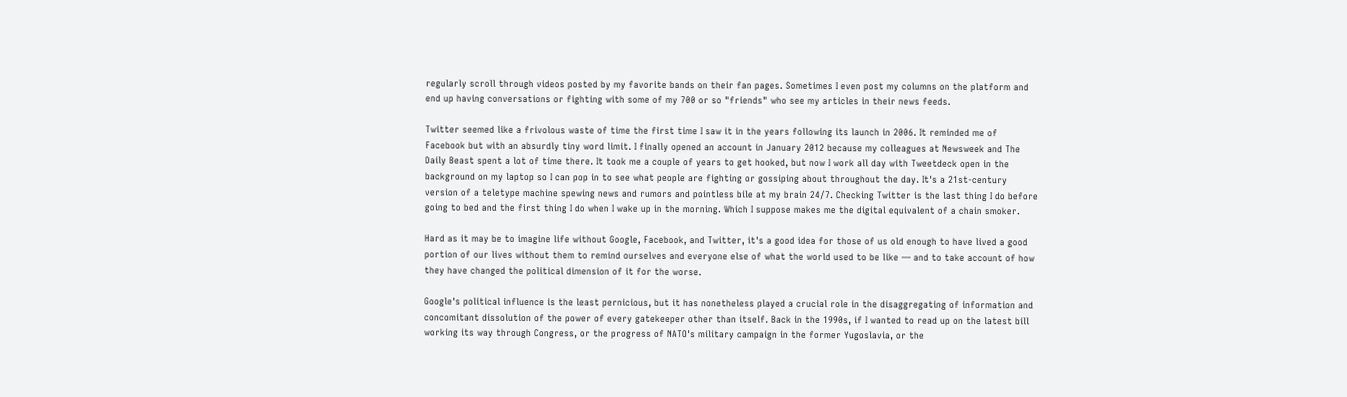regularly scroll through videos posted by my favorite bands on their fan pages. Sometimes I even post my columns on the platform and end up having conversations or fighting with some of my 700 or so "friends" who see my articles in their news feeds.

Twitter seemed like a frivolous waste of time the first time I saw it in the years following its launch in 2006. It reminded me of Facebook but with an absurdly tiny word limit. I finally opened an account in January 2012 because my colleagues at Newsweek and The Daily Beast spent a lot of time there. It took me a couple of years to get hooked, but now I work all day with Tweetdeck open in the background on my laptop so I can pop in to see what people are fighting or gossiping about throughout the day. It's a 21st-century version of a teletype machine spewing news and rumors and pointless bile at my brain 24/7. Checking Twitter is the last thing I do before going to bed and the first thing I do when I wake up in the morning. Which I suppose makes me the digital equivalent of a chain smoker.

Hard as it may be to imagine life without Google, Facebook, and Twitter, it's a good idea for those of us old enough to have lived a good portion of our lives without them to remind ourselves and everyone else of what the world used to be like — and to take account of how they have changed the political dimension of it for the worse.

Google's political influence is the least pernicious, but it has nonetheless played a crucial role in the disaggregating of information and concomitant dissolution of the power of every gatekeeper other than itself. Back in the 1990s, if I wanted to read up on the latest bill working its way through Congress, or the progress of NATO's military campaign in the former Yugoslavia, or the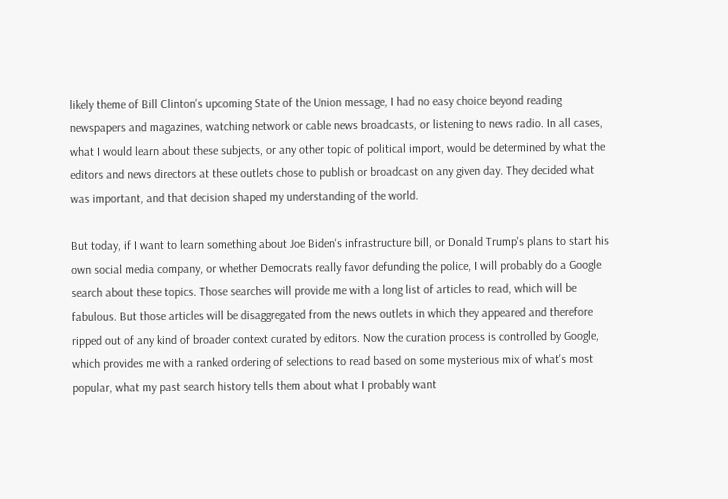likely theme of Bill Clinton's upcoming State of the Union message, I had no easy choice beyond reading newspapers and magazines, watching network or cable news broadcasts, or listening to news radio. In all cases, what I would learn about these subjects, or any other topic of political import, would be determined by what the editors and news directors at these outlets chose to publish or broadcast on any given day. They decided what was important, and that decision shaped my understanding of the world.

But today, if I want to learn something about Joe Biden's infrastructure bill, or Donald Trump's plans to start his own social media company, or whether Democrats really favor defunding the police, I will probably do a Google search about these topics. Those searches will provide me with a long list of articles to read, which will be fabulous. But those articles will be disaggregated from the news outlets in which they appeared and therefore ripped out of any kind of broader context curated by editors. Now the curation process is controlled by Google, which provides me with a ranked ordering of selections to read based on some mysterious mix of what's most popular, what my past search history tells them about what I probably want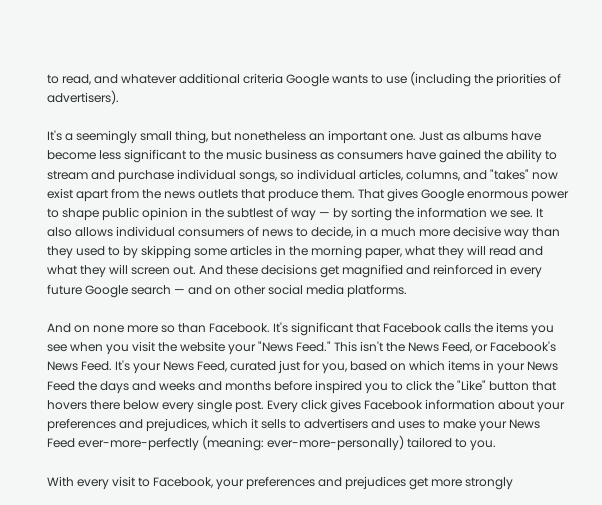to read, and whatever additional criteria Google wants to use (including the priorities of advertisers).

It's a seemingly small thing, but nonetheless an important one. Just as albums have become less significant to the music business as consumers have gained the ability to stream and purchase individual songs, so individual articles, columns, and "takes" now exist apart from the news outlets that produce them. That gives Google enormous power to shape public opinion in the subtlest of way — by sorting the information we see. It also allows individual consumers of news to decide, in a much more decisive way than they used to by skipping some articles in the morning paper, what they will read and what they will screen out. And these decisions get magnified and reinforced in every future Google search — and on other social media platforms.

And on none more so than Facebook. It's significant that Facebook calls the items you see when you visit the website your "News Feed." This isn't the News Feed, or Facebook's News Feed. It's your News Feed, curated just for you, based on which items in your News Feed the days and weeks and months before inspired you to click the "Like" button that hovers there below every single post. Every click gives Facebook information about your preferences and prejudices, which it sells to advertisers and uses to make your News Feed ever-more-perfectly (meaning: ever-more-personally) tailored to you.

With every visit to Facebook, your preferences and prejudices get more strongly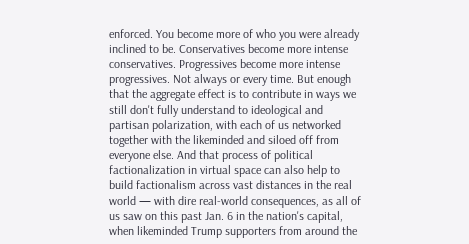enforced. You become more of who you were already inclined to be. Conservatives become more intense conservatives. Progressives become more intense progressives. Not always or every time. But enough that the aggregate effect is to contribute in ways we still don't fully understand to ideological and partisan polarization, with each of us networked together with the likeminded and siloed off from everyone else. And that process of political factionalization in virtual space can also help to build factionalism across vast distances in the real world — with dire real-world consequences, as all of us saw on this past Jan. 6 in the nation's capital, when likeminded Trump supporters from around the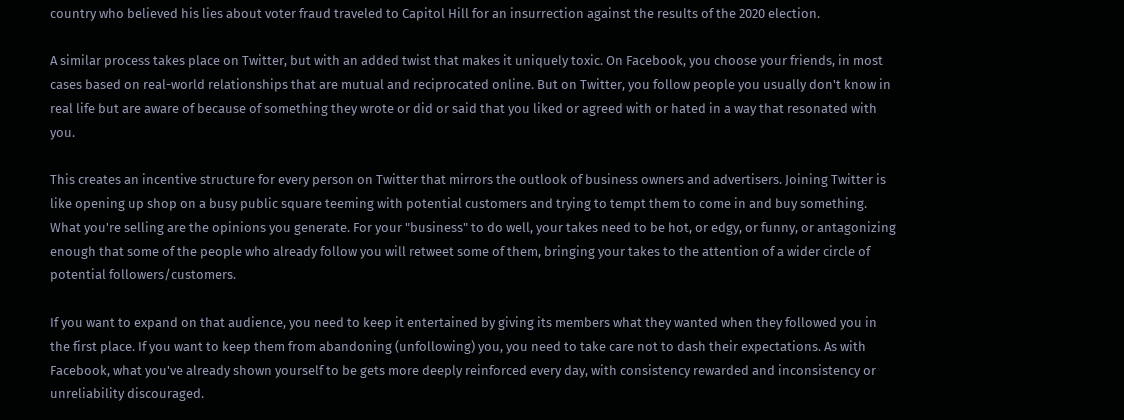country who believed his lies about voter fraud traveled to Capitol Hill for an insurrection against the results of the 2020 election.

A similar process takes place on Twitter, but with an added twist that makes it uniquely toxic. On Facebook, you choose your friends, in most cases based on real-world relationships that are mutual and reciprocated online. But on Twitter, you follow people you usually don't know in real life but are aware of because of something they wrote or did or said that you liked or agreed with or hated in a way that resonated with you.

This creates an incentive structure for every person on Twitter that mirrors the outlook of business owners and advertisers. Joining Twitter is like opening up shop on a busy public square teeming with potential customers and trying to tempt them to come in and buy something. What you're selling are the opinions you generate. For your "business" to do well, your takes need to be hot, or edgy, or funny, or antagonizing enough that some of the people who already follow you will retweet some of them, bringing your takes to the attention of a wider circle of potential followers/customers.

If you want to expand on that audience, you need to keep it entertained by giving its members what they wanted when they followed you in the first place. If you want to keep them from abandoning (unfollowing) you, you need to take care not to dash their expectations. As with Facebook, what you've already shown yourself to be gets more deeply reinforced every day, with consistency rewarded and inconsistency or unreliability discouraged.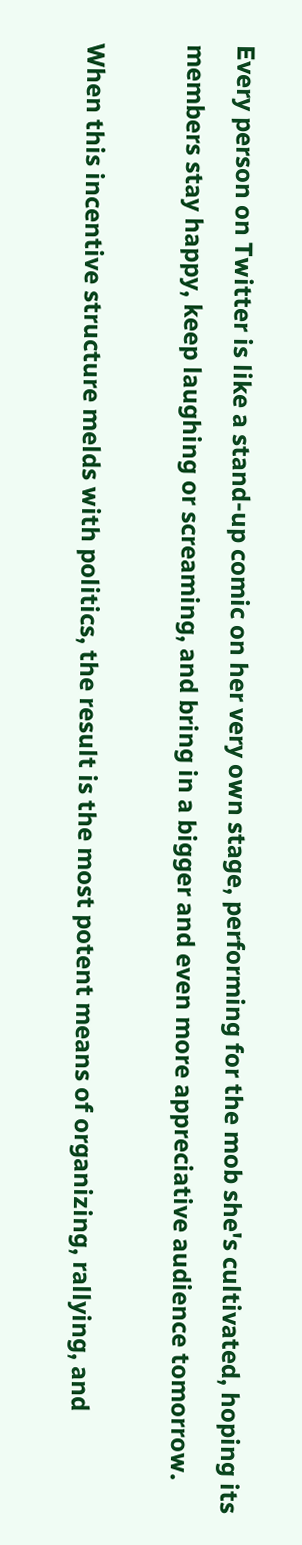Every person on Twitter is like a stand-up comic on her very own stage, performing for the mob she's cultivated, hoping its members stay happy, keep laughing or screaming, and bring in a bigger and even more appreciative audience tomorrow.

When this incentive structure melds with politics, the result is the most potent means of organizing, rallying, and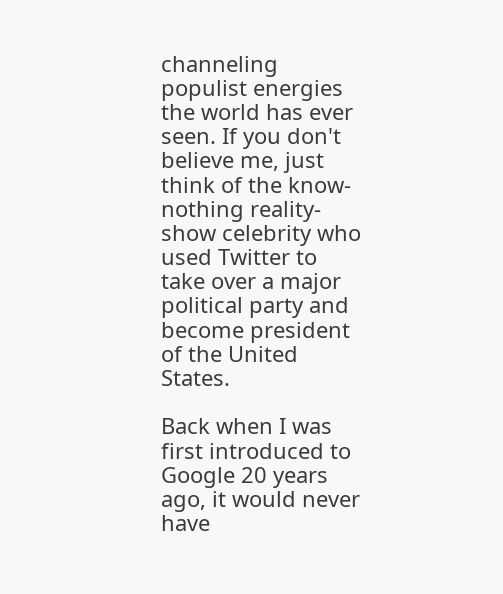channeling populist energies the world has ever seen. If you don't believe me, just think of the know-nothing reality-show celebrity who used Twitter to take over a major political party and become president of the United States.

Back when I was first introduced to Google 20 years ago, it would never have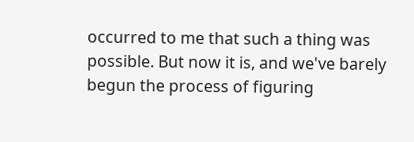occurred to me that such a thing was possible. But now it is, and we've barely begun the process of figuring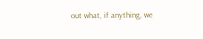out what, if anything, we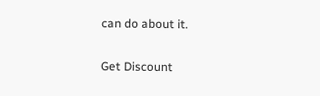can do about it.

Get Discount